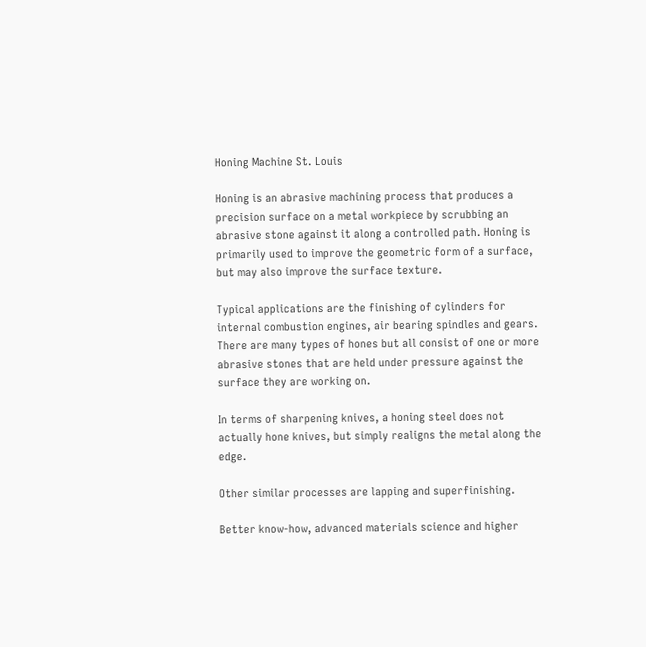Honing Machine St. Louis

Honing is an abrasive machining process that produces a precision surface on a metal workpiece by scrubbing an abrasive stone against it along a controlled path. Honing is primarily used to improve the geometric form of a surface, but may also improve the surface texture.

Typical applications are the finishing of cylinders for internal combustion engines, air bearing spindles and gears. There are many types of hones but all consist of one or more abrasive stones that are held under pressure against the surface they are working on.

In terms of sharpening knives, a honing steel does not actually hone knives, but simply realigns the metal along the edge.

Other similar processes are lapping and superfinishing.

Better know-how, advanced materials science and higher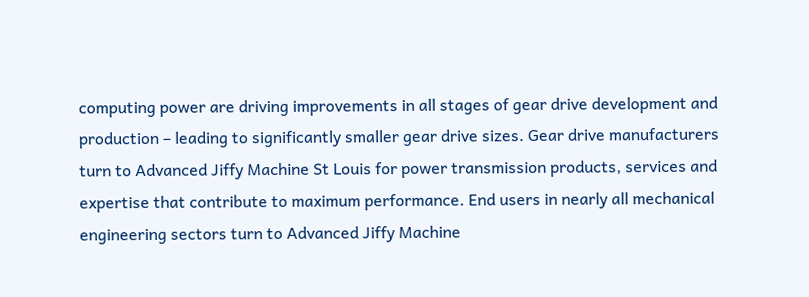computing power are driving improvements in all stages of gear drive development and production – leading to significantly smaller gear drive sizes. Gear drive manufacturers turn to Advanced Jiffy Machine St Louis for power transmission products, services and expertise that contribute to maximum performance. End users in nearly all mechanical engineering sectors turn to Advanced Jiffy Machine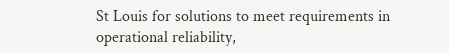St Louis for solutions to meet requirements in operational reliability,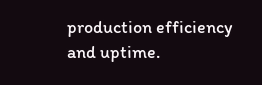production efficiency and uptime.